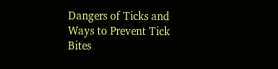Dangers of Ticks and Ways to Prevent Tick Bites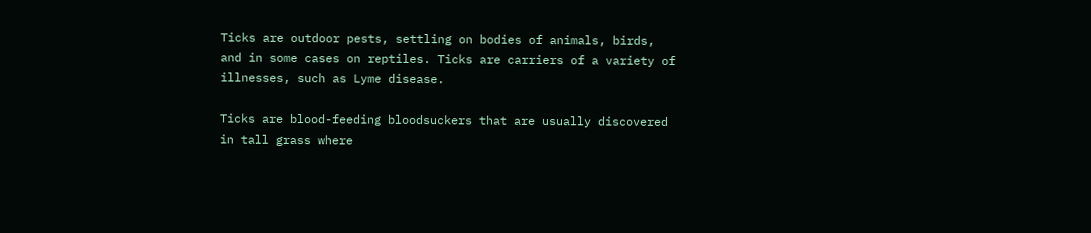Ticks are outdoor pests, settling on bodies of animals, birds, and in some cases on reptiles. Ticks are carriers of a variety of illnesses, such as Lyme disease.

Ticks are blood-feeding bloodsuckers that are usually discovered in tall grass where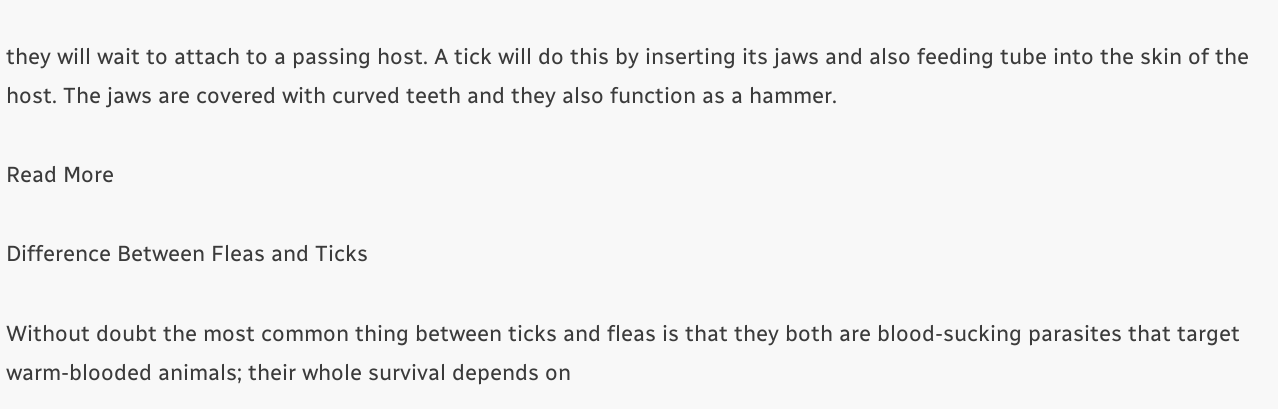they will wait to attach to a passing host. A tick will do this by inserting its jaws and also feeding tube into the skin of the host. The jaws are covered with curved teeth and they also function as a hammer.

Read More

Difference Between Fleas and Ticks

Without doubt the most common thing between ticks and fleas is that they both are blood-sucking parasites that target warm-blooded animals; their whole survival depends on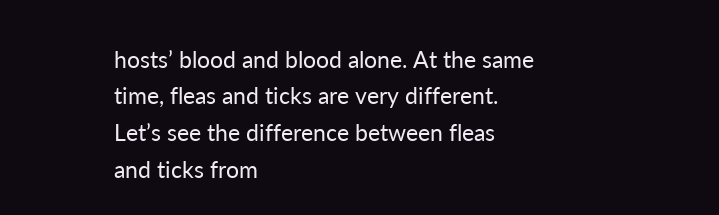hosts’ blood and blood alone. At the same time, fleas and ticks are very different. Let’s see the difference between fleas and ticks from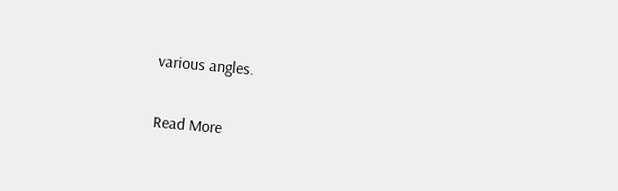various angles.

Read More